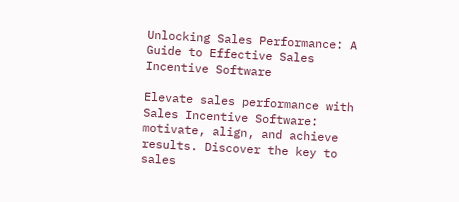Unlocking Sales Performance: A Guide to Effective Sales Incentive Software

Elevate sales performance with Sales Incentive Software: motivate, align, and achieve results. Discover the key to sales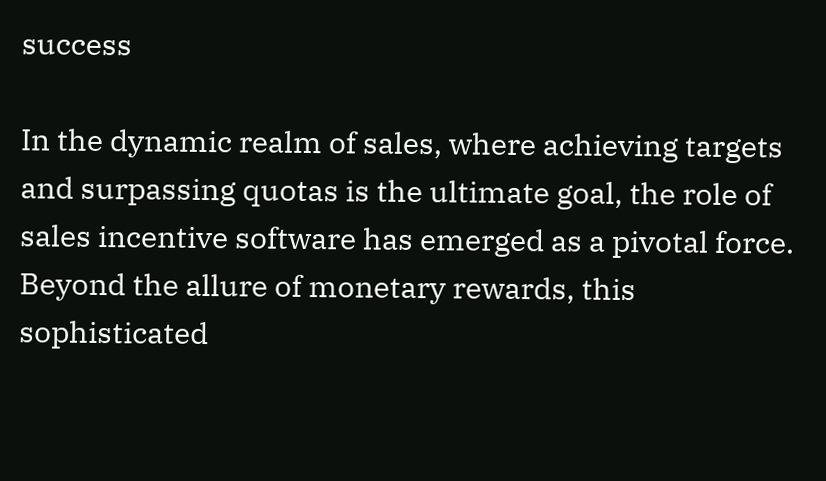success

In the dynamic realm of sales, where achieving targets and surpassing quotas is the ultimate goal, the role of sales incentive software has emerged as a pivotal force. Beyond the allure of monetary rewards, this sophisticated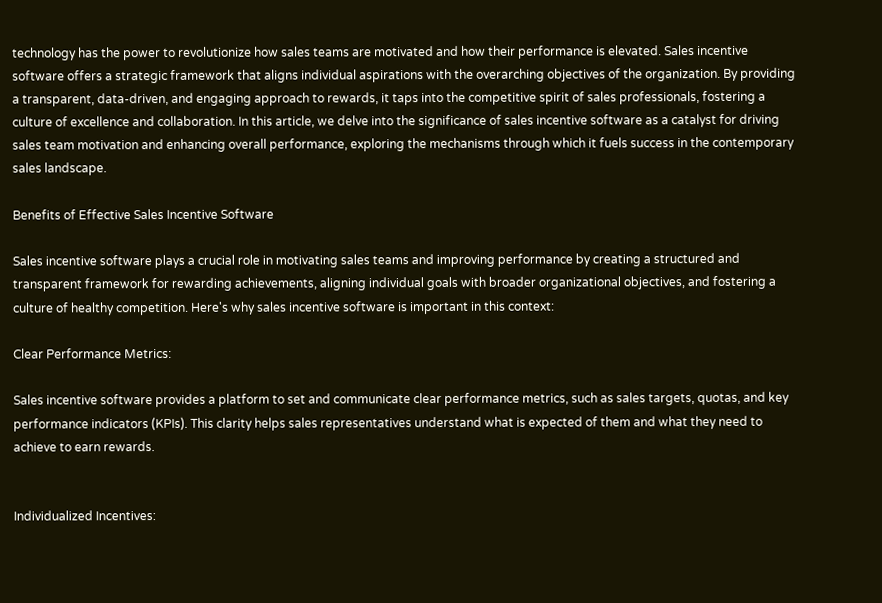technology has the power to revolutionize how sales teams are motivated and how their performance is elevated. Sales incentive software offers a strategic framework that aligns individual aspirations with the overarching objectives of the organization. By providing a transparent, data-driven, and engaging approach to rewards, it taps into the competitive spirit of sales professionals, fostering a culture of excellence and collaboration. In this article, we delve into the significance of sales incentive software as a catalyst for driving sales team motivation and enhancing overall performance, exploring the mechanisms through which it fuels success in the contemporary sales landscape.

Benefits of Effective Sales Incentive Software

Sales incentive software plays a crucial role in motivating sales teams and improving performance by creating a structured and transparent framework for rewarding achievements, aligning individual goals with broader organizational objectives, and fostering a culture of healthy competition. Here's why sales incentive software is important in this context:

Clear Performance Metrics:

Sales incentive software provides a platform to set and communicate clear performance metrics, such as sales targets, quotas, and key performance indicators (KPIs). This clarity helps sales representatives understand what is expected of them and what they need to achieve to earn rewards.


Individualized Incentives: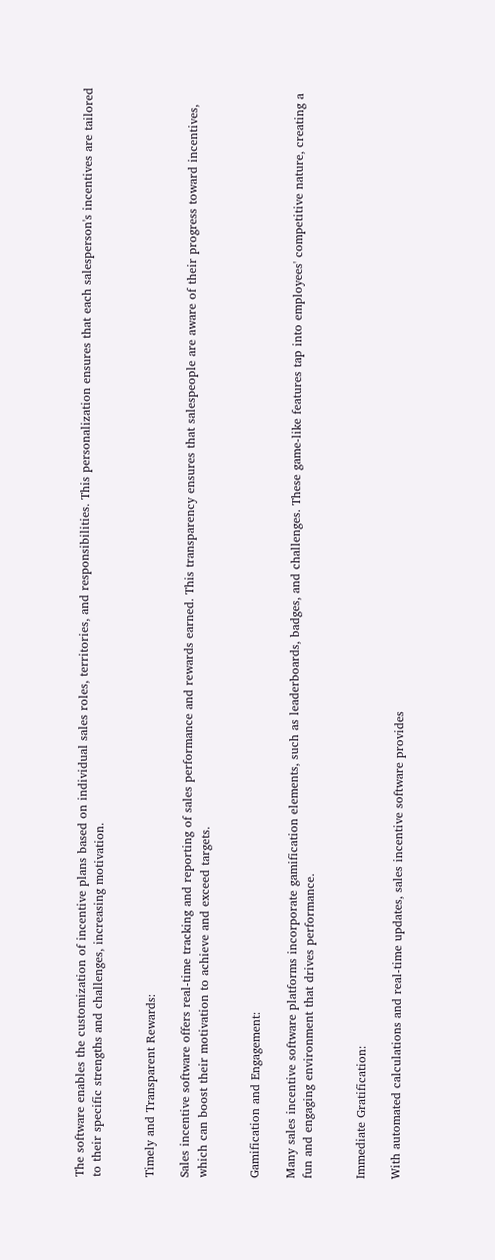The software enables the customization of incentive plans based on individual sales roles, territories, and responsibilities. This personalization ensures that each salesperson's incentives are tailored to their specific strengths and challenges, increasing motivation.


Timely and Transparent Rewards:

Sales incentive software offers real-time tracking and reporting of sales performance and rewards earned. This transparency ensures that salespeople are aware of their progress toward incentives, which can boost their motivation to achieve and exceed targets.


Gamification and Engagement:

Many sales incentive software platforms incorporate gamification elements, such as leaderboards, badges, and challenges. These game-like features tap into employees' competitive nature, creating a fun and engaging environment that drives performance.


Immediate Gratification:

With automated calculations and real-time updates, sales incentive software provides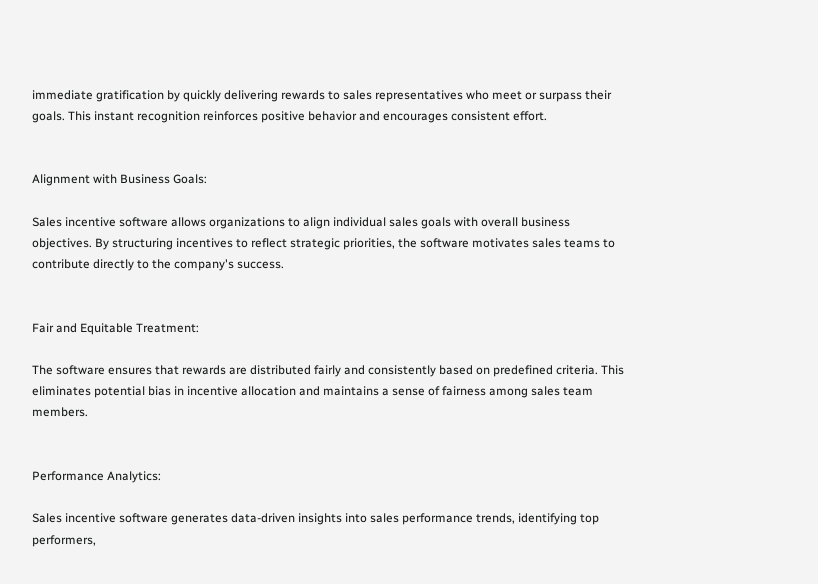immediate gratification by quickly delivering rewards to sales representatives who meet or surpass their goals. This instant recognition reinforces positive behavior and encourages consistent effort.


Alignment with Business Goals:

Sales incentive software allows organizations to align individual sales goals with overall business objectives. By structuring incentives to reflect strategic priorities, the software motivates sales teams to contribute directly to the company's success.


Fair and Equitable Treatment:

The software ensures that rewards are distributed fairly and consistently based on predefined criteria. This eliminates potential bias in incentive allocation and maintains a sense of fairness among sales team members.


Performance Analytics:

Sales incentive software generates data-driven insights into sales performance trends, identifying top performers,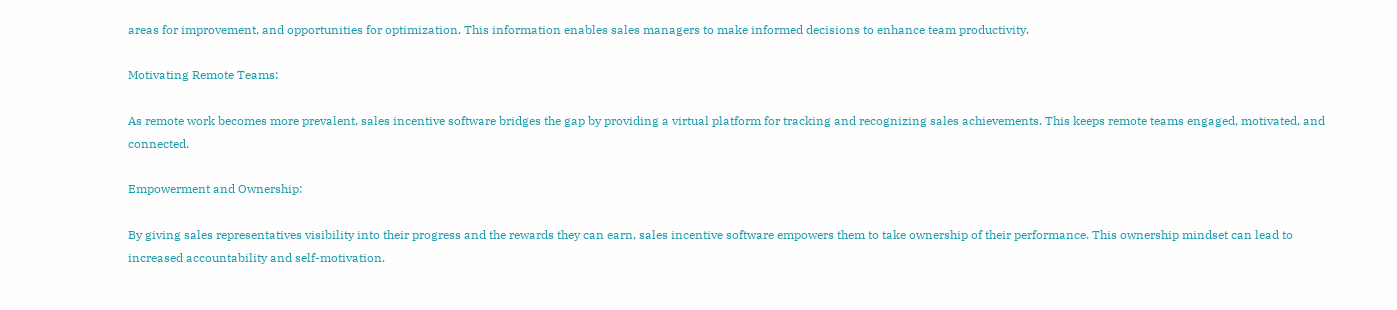areas for improvement, and opportunities for optimization. This information enables sales managers to make informed decisions to enhance team productivity.

Motivating Remote Teams:

As remote work becomes more prevalent, sales incentive software bridges the gap by providing a virtual platform for tracking and recognizing sales achievements. This keeps remote teams engaged, motivated, and connected.

Empowerment and Ownership:

By giving sales representatives visibility into their progress and the rewards they can earn, sales incentive software empowers them to take ownership of their performance. This ownership mindset can lead to increased accountability and self-motivation.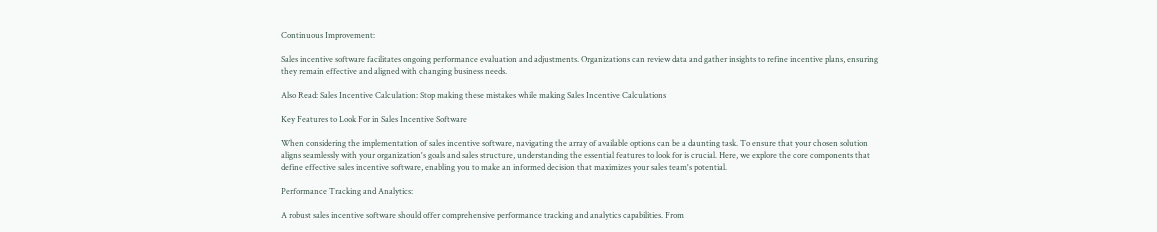Continuous Improvement:

Sales incentive software facilitates ongoing performance evaluation and adjustments. Organizations can review data and gather insights to refine incentive plans, ensuring they remain effective and aligned with changing business needs.

Also Read: Sales Incentive Calculation: Stop making these mistakes while making Sales Incentive Calculations

Key Features to Look For in Sales Incentive Software

When considering the implementation of sales incentive software, navigating the array of available options can be a daunting task. To ensure that your chosen solution aligns seamlessly with your organization's goals and sales structure, understanding the essential features to look for is crucial. Here, we explore the core components that define effective sales incentive software, enabling you to make an informed decision that maximizes your sales team's potential.

Performance Tracking and Analytics:

A robust sales incentive software should offer comprehensive performance tracking and analytics capabilities. From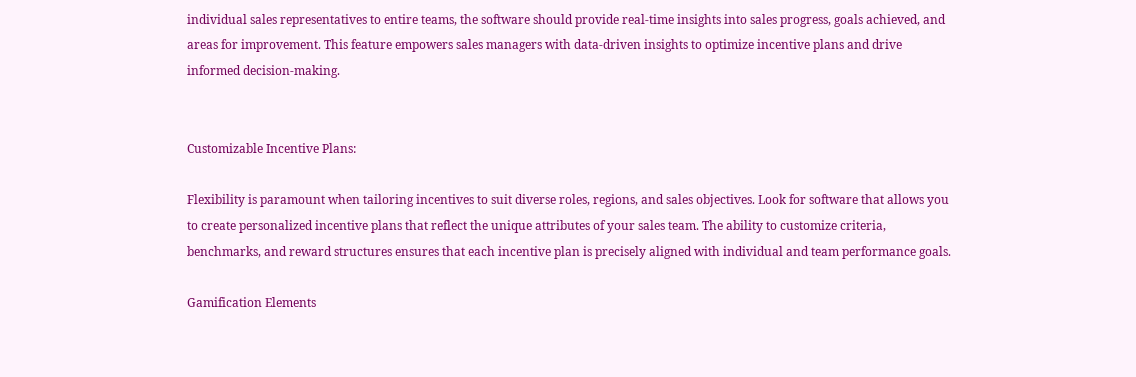individual sales representatives to entire teams, the software should provide real-time insights into sales progress, goals achieved, and areas for improvement. This feature empowers sales managers with data-driven insights to optimize incentive plans and drive informed decision-making.


Customizable Incentive Plans:

Flexibility is paramount when tailoring incentives to suit diverse roles, regions, and sales objectives. Look for software that allows you to create personalized incentive plans that reflect the unique attributes of your sales team. The ability to customize criteria, benchmarks, and reward structures ensures that each incentive plan is precisely aligned with individual and team performance goals.

Gamification Elements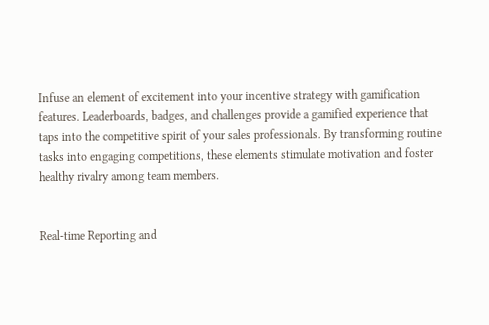Infuse an element of excitement into your incentive strategy with gamification features. Leaderboards, badges, and challenges provide a gamified experience that taps into the competitive spirit of your sales professionals. By transforming routine tasks into engaging competitions, these elements stimulate motivation and foster healthy rivalry among team members.


Real-time Reporting and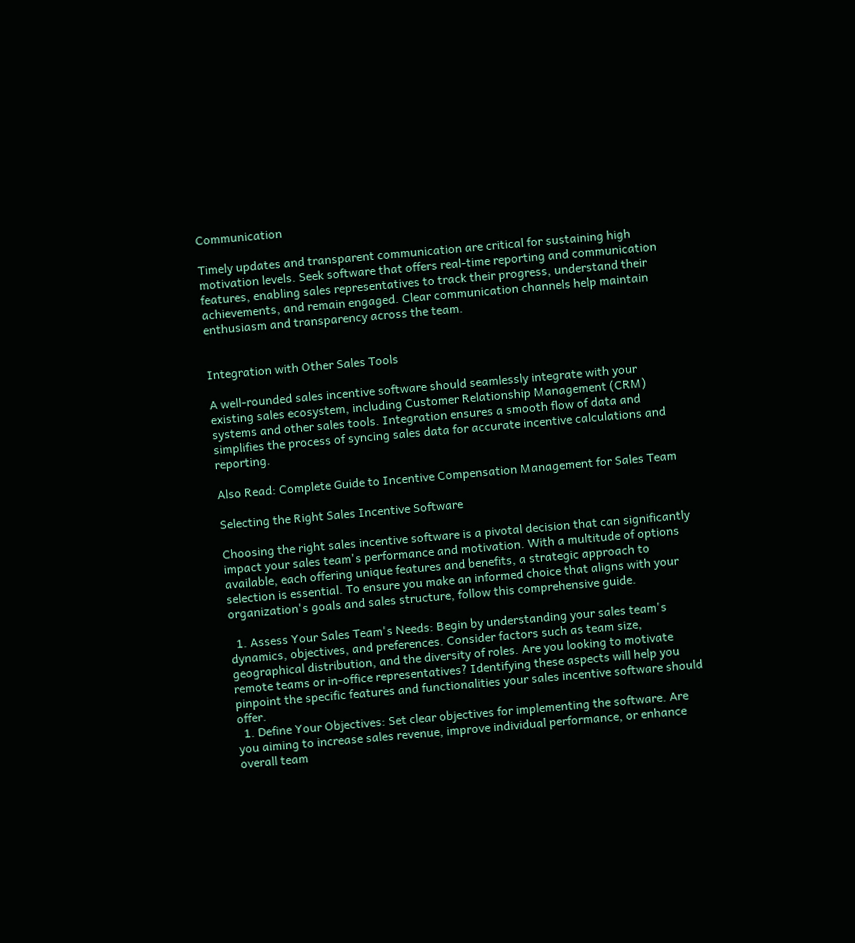Communication

Timely updates and transparent communication are critical for sustaining high motivation levels. Seek software that offers real-time reporting and communication features, enabling sales representatives to track their progress, understand their achievements, and remain engaged. Clear communication channels help maintain enthusiasm and transparency across the team.


Integration with Other Sales Tools

A well-rounded sales incentive software should seamlessly integrate with your existing sales ecosystem, including Customer Relationship Management (CRM) systems and other sales tools. Integration ensures a smooth flow of data and simplifies the process of syncing sales data for accurate incentive calculations and reporting.

Also Read: Complete Guide to Incentive Compensation Management for Sales Team

Selecting the Right Sales Incentive Software

Choosing the right sales incentive software is a pivotal decision that can significantly impact your sales team's performance and motivation. With a multitude of options available, each offering unique features and benefits, a strategic approach to selection is essential. To ensure you make an informed choice that aligns with your organization's goals and sales structure, follow this comprehensive guide.

  1. Assess Your Sales Team's Needs: Begin by understanding your sales team's dynamics, objectives, and preferences. Consider factors such as team size, geographical distribution, and the diversity of roles. Are you looking to motivate remote teams or in-office representatives? Identifying these aspects will help you pinpoint the specific features and functionalities your sales incentive software should offer.
  1. Define Your Objectives: Set clear objectives for implementing the software. Are you aiming to increase sales revenue, improve individual performance, or enhance overall team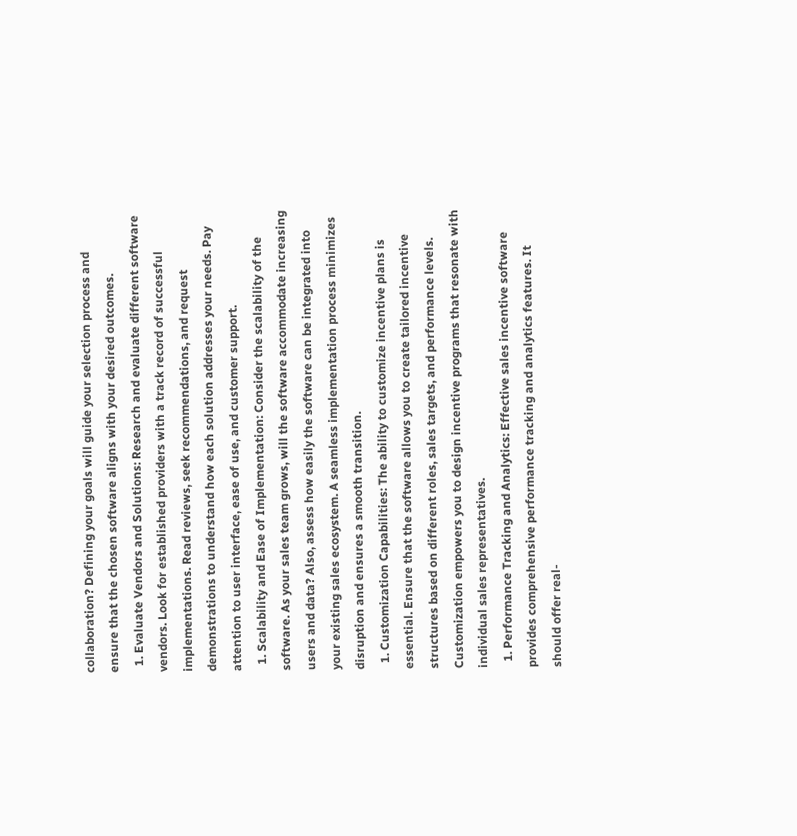collaboration? Defining your goals will guide your selection process and ensure that the chosen software aligns with your desired outcomes.
  1. Evaluate Vendors and Solutions: Research and evaluate different software vendors. Look for established providers with a track record of successful implementations. Read reviews, seek recommendations, and request demonstrations to understand how each solution addresses your needs. Pay attention to user interface, ease of use, and customer support.
  1. Scalability and Ease of Implementation: Consider the scalability of the software. As your sales team grows, will the software accommodate increasing users and data? Also, assess how easily the software can be integrated into your existing sales ecosystem. A seamless implementation process minimizes disruption and ensures a smooth transition.
  1. Customization Capabilities: The ability to customize incentive plans is essential. Ensure that the software allows you to create tailored incentive structures based on different roles, sales targets, and performance levels. Customization empowers you to design incentive programs that resonate with individual sales representatives.
  1. Performance Tracking and Analytics: Effective sales incentive software provides comprehensive performance tracking and analytics features. It should offer real-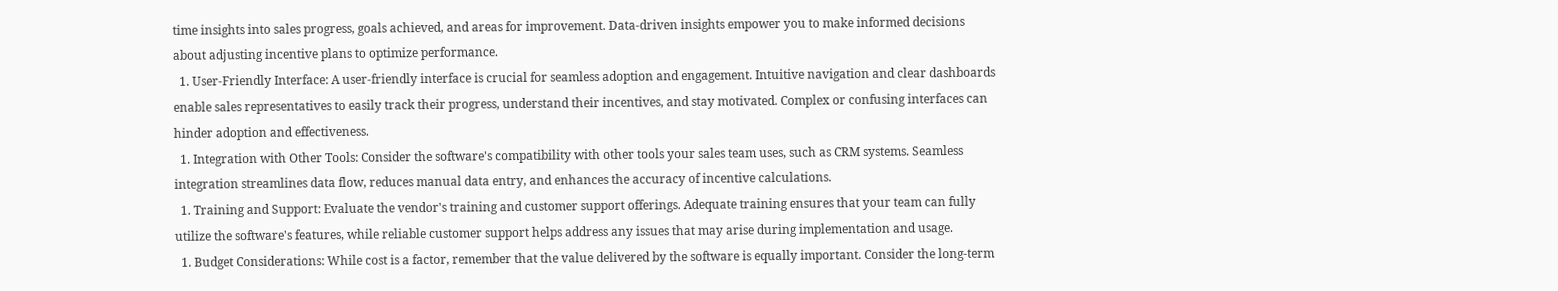time insights into sales progress, goals achieved, and areas for improvement. Data-driven insights empower you to make informed decisions about adjusting incentive plans to optimize performance.
  1. User-Friendly Interface: A user-friendly interface is crucial for seamless adoption and engagement. Intuitive navigation and clear dashboards enable sales representatives to easily track their progress, understand their incentives, and stay motivated. Complex or confusing interfaces can hinder adoption and effectiveness.
  1. Integration with Other Tools: Consider the software's compatibility with other tools your sales team uses, such as CRM systems. Seamless integration streamlines data flow, reduces manual data entry, and enhances the accuracy of incentive calculations.
  1. Training and Support: Evaluate the vendor's training and customer support offerings. Adequate training ensures that your team can fully utilize the software's features, while reliable customer support helps address any issues that may arise during implementation and usage.
  1. Budget Considerations: While cost is a factor, remember that the value delivered by the software is equally important. Consider the long-term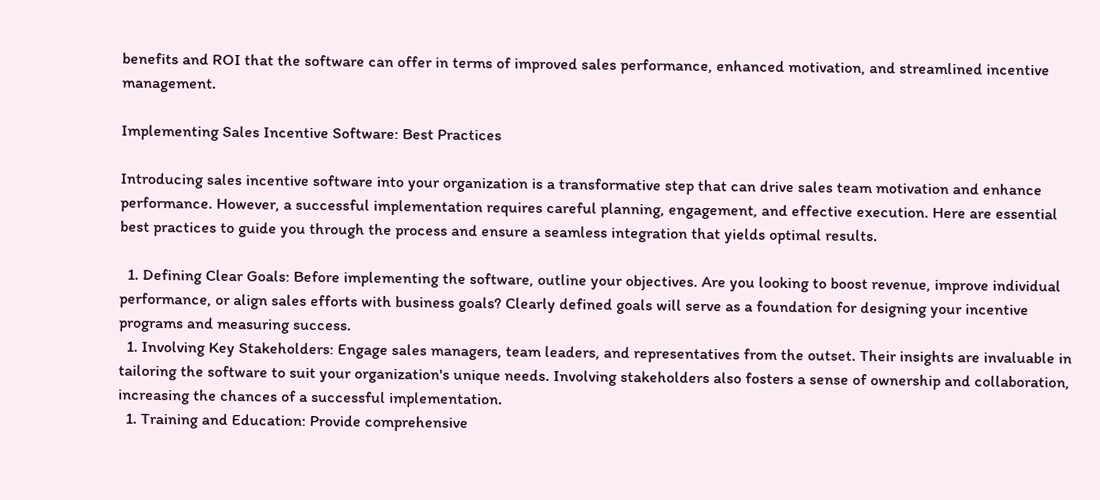benefits and ROI that the software can offer in terms of improved sales performance, enhanced motivation, and streamlined incentive management.

Implementing Sales Incentive Software: Best Practices

Introducing sales incentive software into your organization is a transformative step that can drive sales team motivation and enhance performance. However, a successful implementation requires careful planning, engagement, and effective execution. Here are essential best practices to guide you through the process and ensure a seamless integration that yields optimal results.

  1. Defining Clear Goals: Before implementing the software, outline your objectives. Are you looking to boost revenue, improve individual performance, or align sales efforts with business goals? Clearly defined goals will serve as a foundation for designing your incentive programs and measuring success.
  1. Involving Key Stakeholders: Engage sales managers, team leaders, and representatives from the outset. Their insights are invaluable in tailoring the software to suit your organization's unique needs. Involving stakeholders also fosters a sense of ownership and collaboration, increasing the chances of a successful implementation.
  1. Training and Education: Provide comprehensive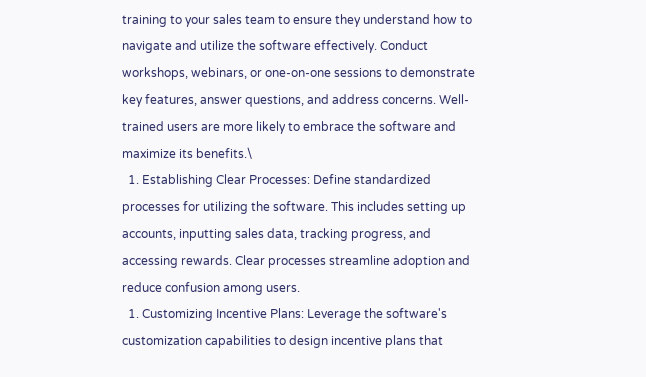training to your sales team to ensure they understand how to navigate and utilize the software effectively. Conduct workshops, webinars, or one-on-one sessions to demonstrate key features, answer questions, and address concerns. Well-trained users are more likely to embrace the software and maximize its benefits.\
  1. Establishing Clear Processes: Define standardized processes for utilizing the software. This includes setting up accounts, inputting sales data, tracking progress, and accessing rewards. Clear processes streamline adoption and reduce confusion among users.
  1. Customizing Incentive Plans: Leverage the software's customization capabilities to design incentive plans that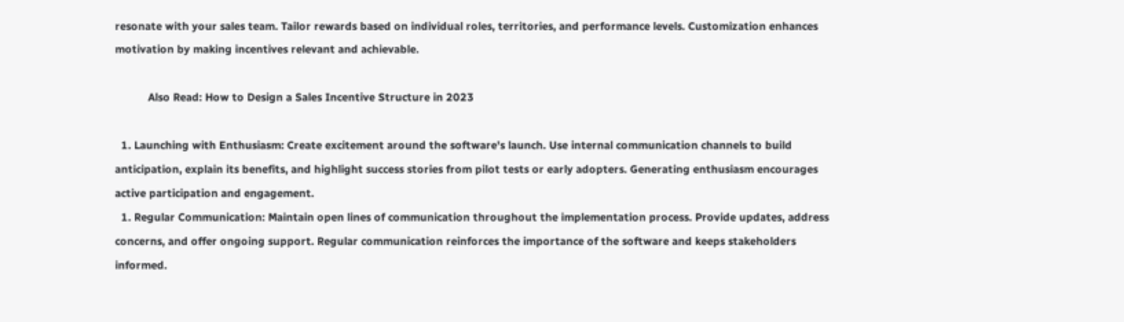resonate with your sales team. Tailor rewards based on individual roles, territories, and performance levels. Customization enhances motivation by making incentives relevant and achievable.

           Also Read: How to Design a Sales Incentive Structure in 2023

  1. Launching with Enthusiasm: Create excitement around the software's launch. Use internal communication channels to build anticipation, explain its benefits, and highlight success stories from pilot tests or early adopters. Generating enthusiasm encourages active participation and engagement.
  1. Regular Communication: Maintain open lines of communication throughout the implementation process. Provide updates, address concerns, and offer ongoing support. Regular communication reinforces the importance of the software and keeps stakeholders informed.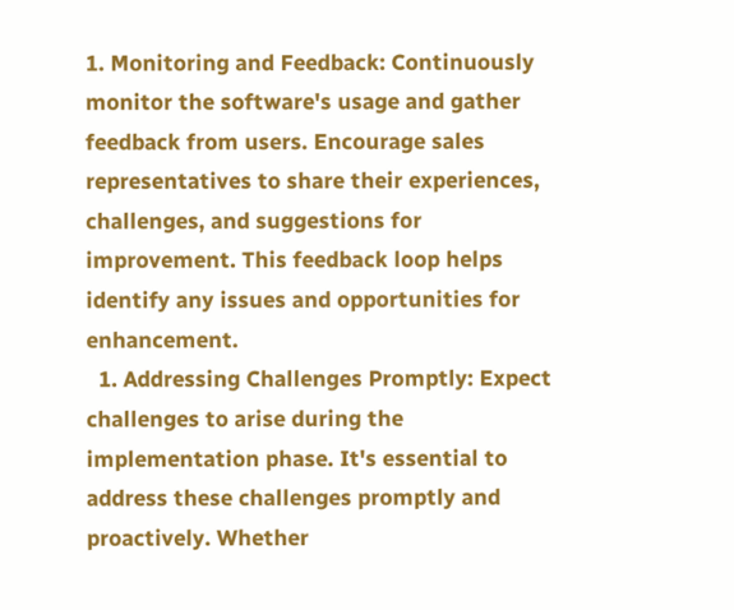1. Monitoring and Feedback: Continuously monitor the software's usage and gather feedback from users. Encourage sales representatives to share their experiences, challenges, and suggestions for improvement. This feedback loop helps identify any issues and opportunities for enhancement.
  1. Addressing Challenges Promptly: Expect challenges to arise during the implementation phase. It's essential to address these challenges promptly and proactively. Whether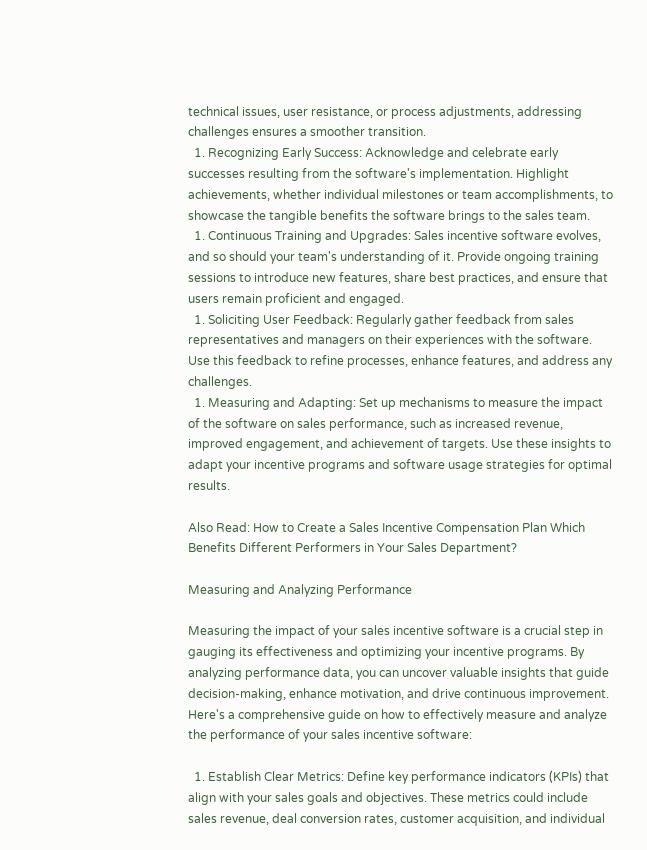technical issues, user resistance, or process adjustments, addressing challenges ensures a smoother transition.
  1. Recognizing Early Success: Acknowledge and celebrate early successes resulting from the software's implementation. Highlight achievements, whether individual milestones or team accomplishments, to showcase the tangible benefits the software brings to the sales team.
  1. Continuous Training and Upgrades: Sales incentive software evolves, and so should your team's understanding of it. Provide ongoing training sessions to introduce new features, share best practices, and ensure that users remain proficient and engaged.
  1. Soliciting User Feedback: Regularly gather feedback from sales representatives and managers on their experiences with the software. Use this feedback to refine processes, enhance features, and address any challenges.
  1. Measuring and Adapting: Set up mechanisms to measure the impact of the software on sales performance, such as increased revenue, improved engagement, and achievement of targets. Use these insights to adapt your incentive programs and software usage strategies for optimal results.

Also Read: How to Create a Sales Incentive Compensation Plan Which Benefits Different Performers in Your Sales Department?

Measuring and Analyzing Performance

Measuring the impact of your sales incentive software is a crucial step in gauging its effectiveness and optimizing your incentive programs. By analyzing performance data, you can uncover valuable insights that guide decision-making, enhance motivation, and drive continuous improvement. Here's a comprehensive guide on how to effectively measure and analyze the performance of your sales incentive software:

  1. Establish Clear Metrics: Define key performance indicators (KPIs) that align with your sales goals and objectives. These metrics could include sales revenue, deal conversion rates, customer acquisition, and individual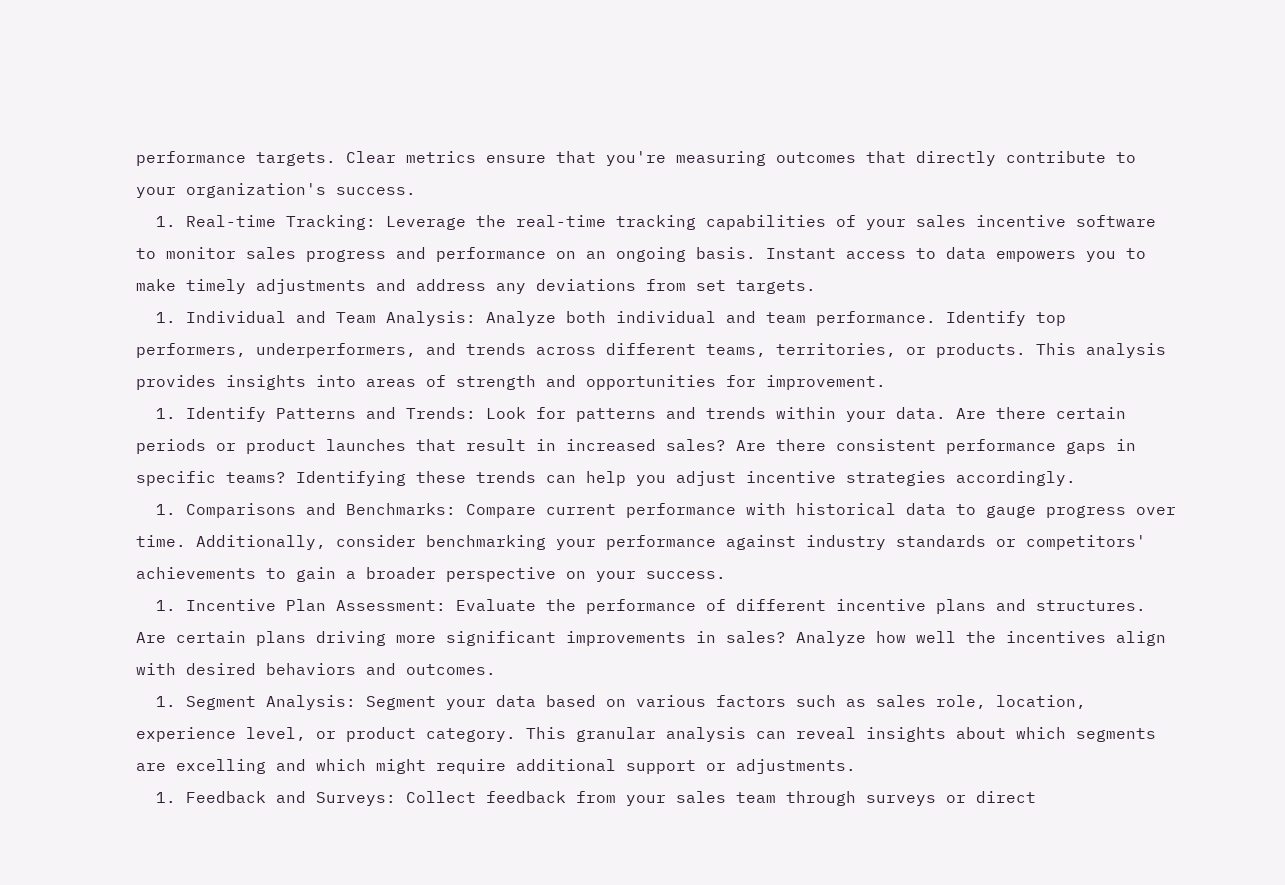performance targets. Clear metrics ensure that you're measuring outcomes that directly contribute to your organization's success.
  1. Real-time Tracking: Leverage the real-time tracking capabilities of your sales incentive software to monitor sales progress and performance on an ongoing basis. Instant access to data empowers you to make timely adjustments and address any deviations from set targets.
  1. Individual and Team Analysis: Analyze both individual and team performance. Identify top performers, underperformers, and trends across different teams, territories, or products. This analysis provides insights into areas of strength and opportunities for improvement.
  1. Identify Patterns and Trends: Look for patterns and trends within your data. Are there certain periods or product launches that result in increased sales? Are there consistent performance gaps in specific teams? Identifying these trends can help you adjust incentive strategies accordingly.
  1. Comparisons and Benchmarks: Compare current performance with historical data to gauge progress over time. Additionally, consider benchmarking your performance against industry standards or competitors' achievements to gain a broader perspective on your success.
  1. Incentive Plan Assessment: Evaluate the performance of different incentive plans and structures. Are certain plans driving more significant improvements in sales? Analyze how well the incentives align with desired behaviors and outcomes.
  1. Segment Analysis: Segment your data based on various factors such as sales role, location, experience level, or product category. This granular analysis can reveal insights about which segments are excelling and which might require additional support or adjustments.
  1. Feedback and Surveys: Collect feedback from your sales team through surveys or direct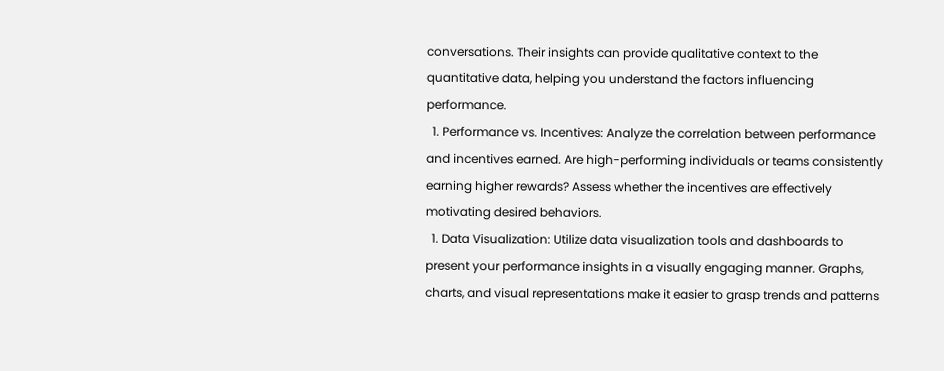conversations. Their insights can provide qualitative context to the quantitative data, helping you understand the factors influencing performance.
  1. Performance vs. Incentives: Analyze the correlation between performance and incentives earned. Are high-performing individuals or teams consistently earning higher rewards? Assess whether the incentives are effectively motivating desired behaviors.
  1. Data Visualization: Utilize data visualization tools and dashboards to present your performance insights in a visually engaging manner. Graphs, charts, and visual representations make it easier to grasp trends and patterns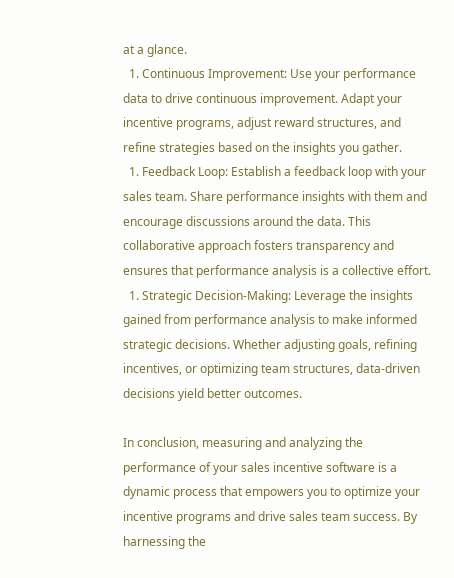at a glance.
  1. Continuous Improvement: Use your performance data to drive continuous improvement. Adapt your incentive programs, adjust reward structures, and refine strategies based on the insights you gather.
  1. Feedback Loop: Establish a feedback loop with your sales team. Share performance insights with them and encourage discussions around the data. This collaborative approach fosters transparency and ensures that performance analysis is a collective effort.
  1. Strategic Decision-Making: Leverage the insights gained from performance analysis to make informed strategic decisions. Whether adjusting goals, refining incentives, or optimizing team structures, data-driven decisions yield better outcomes.

In conclusion, measuring and analyzing the performance of your sales incentive software is a dynamic process that empowers you to optimize your incentive programs and drive sales team success. By harnessing the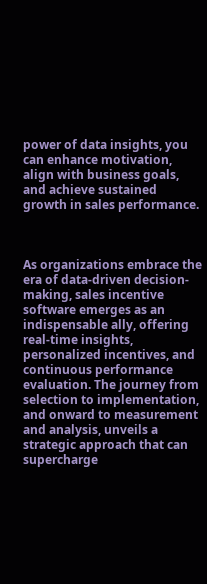power of data insights, you can enhance motivation, align with business goals, and achieve sustained growth in sales performance.



As organizations embrace the era of data-driven decision-making, sales incentive software emerges as an indispensable ally, offering real-time insights, personalized incentives, and continuous performance evaluation. The journey from selection to implementation, and onward to measurement and analysis, unveils a strategic approach that can supercharge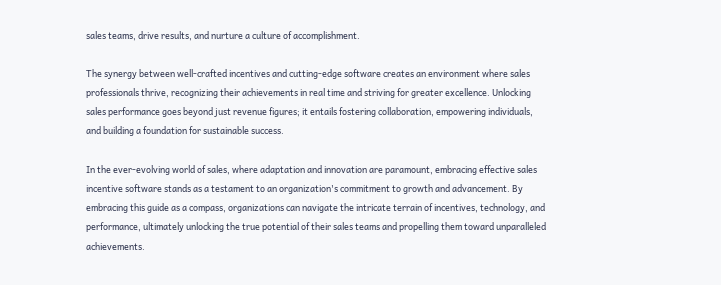sales teams, drive results, and nurture a culture of accomplishment.

The synergy between well-crafted incentives and cutting-edge software creates an environment where sales professionals thrive, recognizing their achievements in real time and striving for greater excellence. Unlocking sales performance goes beyond just revenue figures; it entails fostering collaboration, empowering individuals, and building a foundation for sustainable success.

In the ever-evolving world of sales, where adaptation and innovation are paramount, embracing effective sales incentive software stands as a testament to an organization's commitment to growth and advancement. By embracing this guide as a compass, organizations can navigate the intricate terrain of incentives, technology, and performance, ultimately unlocking the true potential of their sales teams and propelling them toward unparalleled achievements.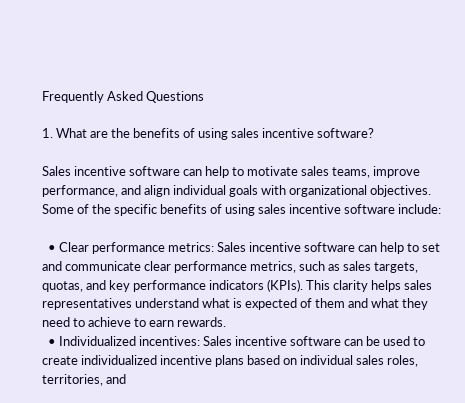Frequently Asked Questions

1. What are the benefits of using sales incentive software?

Sales incentive software can help to motivate sales teams, improve performance, and align individual goals with organizational objectives. Some of the specific benefits of using sales incentive software include:

  • Clear performance metrics: Sales incentive software can help to set and communicate clear performance metrics, such as sales targets, quotas, and key performance indicators (KPIs). This clarity helps sales representatives understand what is expected of them and what they need to achieve to earn rewards.
  • Individualized incentives: Sales incentive software can be used to create individualized incentive plans based on individual sales roles, territories, and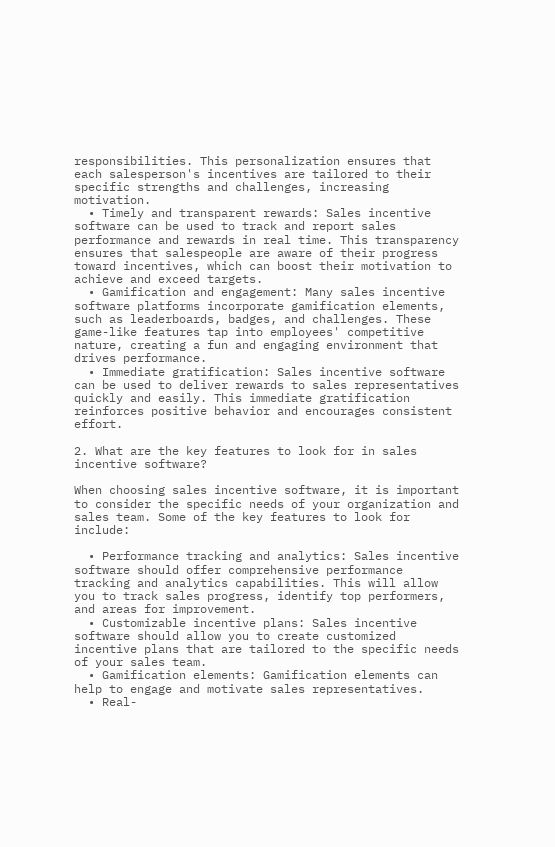responsibilities. This personalization ensures that each salesperson's incentives are tailored to their specific strengths and challenges, increasing motivation.
  • Timely and transparent rewards: Sales incentive software can be used to track and report sales performance and rewards in real time. This transparency ensures that salespeople are aware of their progress toward incentives, which can boost their motivation to achieve and exceed targets.
  • Gamification and engagement: Many sales incentive software platforms incorporate gamification elements, such as leaderboards, badges, and challenges. These game-like features tap into employees' competitive nature, creating a fun and engaging environment that drives performance.
  • Immediate gratification: Sales incentive software can be used to deliver rewards to sales representatives quickly and easily. This immediate gratification reinforces positive behavior and encourages consistent effort.

2. What are the key features to look for in sales incentive software?

When choosing sales incentive software, it is important to consider the specific needs of your organization and sales team. Some of the key features to look for include:

  • Performance tracking and analytics: Sales incentive software should offer comprehensive performance tracking and analytics capabilities. This will allow you to track sales progress, identify top performers, and areas for improvement.
  • Customizable incentive plans: Sales incentive software should allow you to create customized incentive plans that are tailored to the specific needs of your sales team.
  • Gamification elements: Gamification elements can help to engage and motivate sales representatives.
  • Real-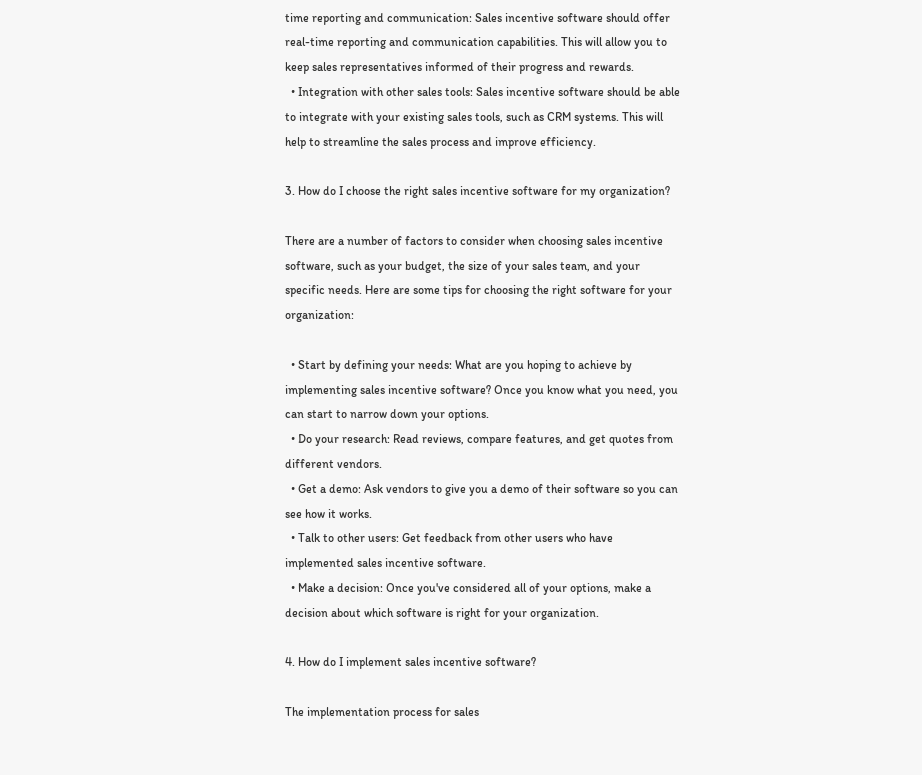time reporting and communication: Sales incentive software should offer real-time reporting and communication capabilities. This will allow you to keep sales representatives informed of their progress and rewards.
  • Integration with other sales tools: Sales incentive software should be able to integrate with your existing sales tools, such as CRM systems. This will help to streamline the sales process and improve efficiency.

3. How do I choose the right sales incentive software for my organization?

There are a number of factors to consider when choosing sales incentive software, such as your budget, the size of your sales team, and your specific needs. Here are some tips for choosing the right software for your organization:

  • Start by defining your needs: What are you hoping to achieve by implementing sales incentive software? Once you know what you need, you can start to narrow down your options.
  • Do your research: Read reviews, compare features, and get quotes from different vendors.
  • Get a demo: Ask vendors to give you a demo of their software so you can see how it works.
  • Talk to other users: Get feedback from other users who have implemented sales incentive software.
  • Make a decision: Once you've considered all of your options, make a decision about which software is right for your organization.

4. How do I implement sales incentive software?

The implementation process for sales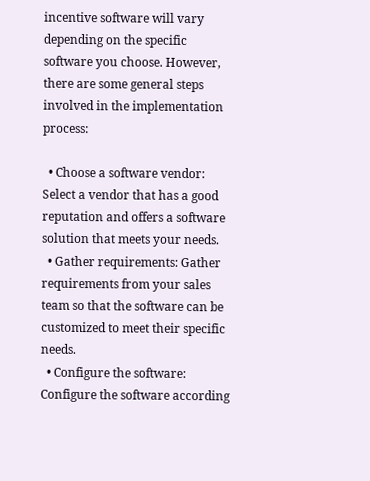incentive software will vary depending on the specific software you choose. However, there are some general steps involved in the implementation process:

  • Choose a software vendor: Select a vendor that has a good reputation and offers a software solution that meets your needs.
  • Gather requirements: Gather requirements from your sales team so that the software can be customized to meet their specific needs.
  • Configure the software: Configure the software according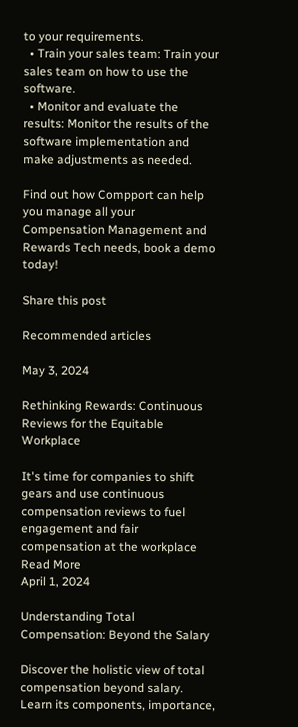to your requirements.
  • Train your sales team: Train your sales team on how to use the software.
  • Monitor and evaluate the results: Monitor the results of the software implementation and make adjustments as needed.

Find out how Compport can help you manage all your Compensation Management and Rewards Tech needs, book a demo today!

Share this post

Recommended articles

May 3, 2024

Rethinking Rewards: Continuous Reviews for the Equitable Workplace

It's time for companies to shift gears and use continuous compensation reviews to fuel engagement and fair compensation at the workplace
Read More
April 1, 2024

Understanding Total Compensation: Beyond the Salary

Discover the holistic view of total compensation beyond salary. Learn its components, importance,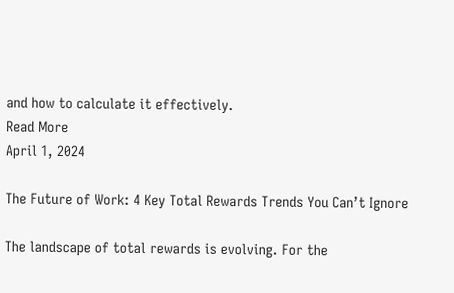and how to calculate it effectively.
Read More
April 1, 2024

The Future of Work: 4 Key Total Rewards Trends You Can’t Ignore

The landscape of total rewards is evolving. For the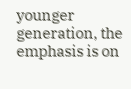younger generation, the emphasis is on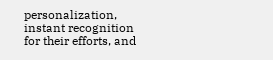personalization, instant recognition for their efforts, and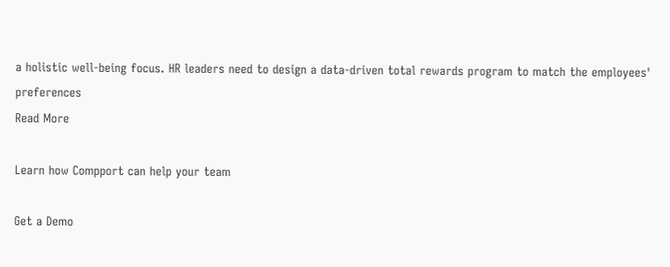a holistic well-being focus. HR leaders need to design a data-driven total rewards program to match the employees' preferences
Read More

Learn how Compport can help your team

Get a Demo